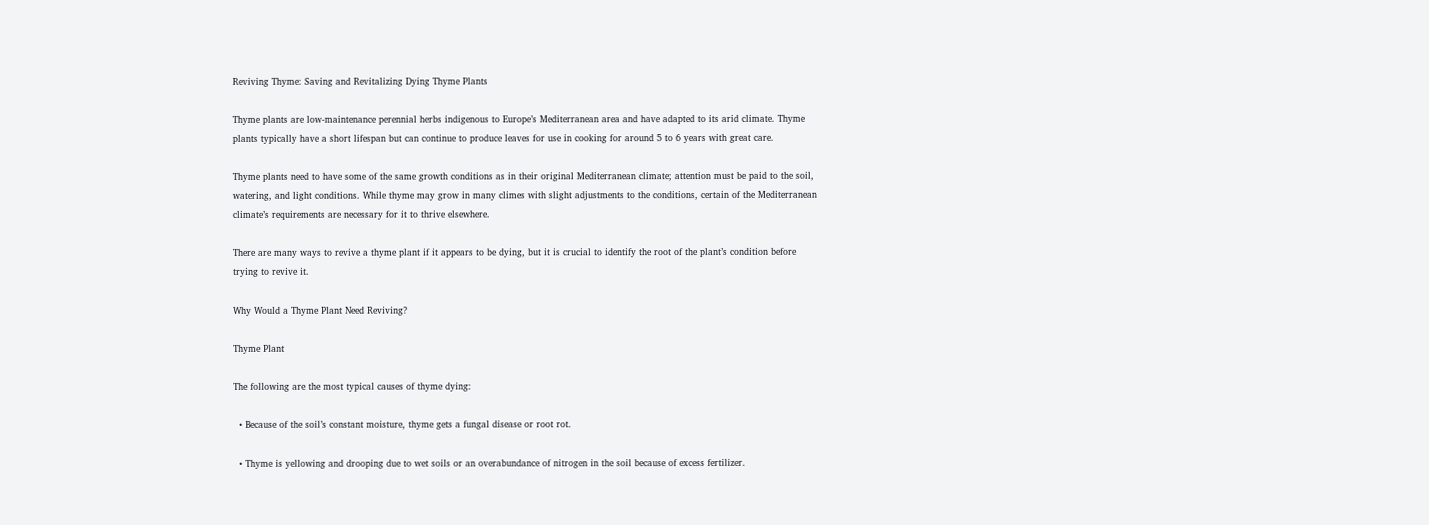Reviving Thyme: Saving and Revitalizing Dying Thyme Plants

Thyme plants are low-maintenance perennial herbs indigenous to Europe’s Mediterranean area and have adapted to its arid climate. Thyme plants typically have a short lifespan but can continue to produce leaves for use in cooking for around 5 to 6 years with great care.

Thyme plants need to have some of the same growth conditions as in their original Mediterranean climate; attention must be paid to the soil, watering, and light conditions. While thyme may grow in many climes with slight adjustments to the conditions, certain of the Mediterranean climate’s requirements are necessary for it to thrive elsewhere.

There are many ways to revive a thyme plant if it appears to be dying, but it is crucial to identify the root of the plant’s condition before trying to revive it.

Why Would a Thyme Plant Need Reviving?

Thyme Plant

The following are the most typical causes of thyme dying:

  • Because of the soil’s constant moisture, thyme gets a fungal disease or root rot.

  • Thyme is yellowing and drooping due to wet soils or an overabundance of nitrogen in the soil because of excess fertilizer.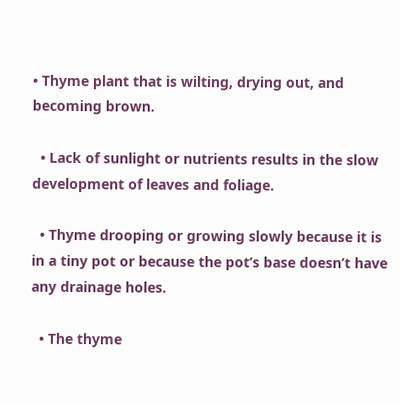• Thyme plant that is wilting, drying out, and becoming brown.

  • Lack of sunlight or nutrients results in the slow development of leaves and foliage.

  • Thyme drooping or growing slowly because it is in a tiny pot or because the pot’s base doesn’t have any drainage holes.

  • The thyme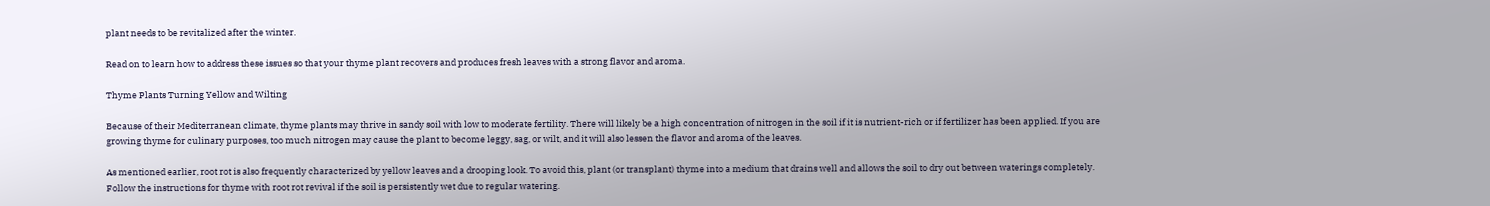plant needs to be revitalized after the winter.

Read on to learn how to address these issues so that your thyme plant recovers and produces fresh leaves with a strong flavor and aroma.

Thyme Plants Turning Yellow and Wilting

Because of their Mediterranean climate, thyme plants may thrive in sandy soil with low to moderate fertility. There will likely be a high concentration of nitrogen in the soil if it is nutrient-rich or if fertilizer has been applied. If you are growing thyme for culinary purposes, too much nitrogen may cause the plant to become leggy, sag, or wilt, and it will also lessen the flavor and aroma of the leaves.

As mentioned earlier, root rot is also frequently characterized by yellow leaves and a drooping look. To avoid this, plant (or transplant) thyme into a medium that drains well and allows the soil to dry out between waterings completely. Follow the instructions for thyme with root rot revival if the soil is persistently wet due to regular watering.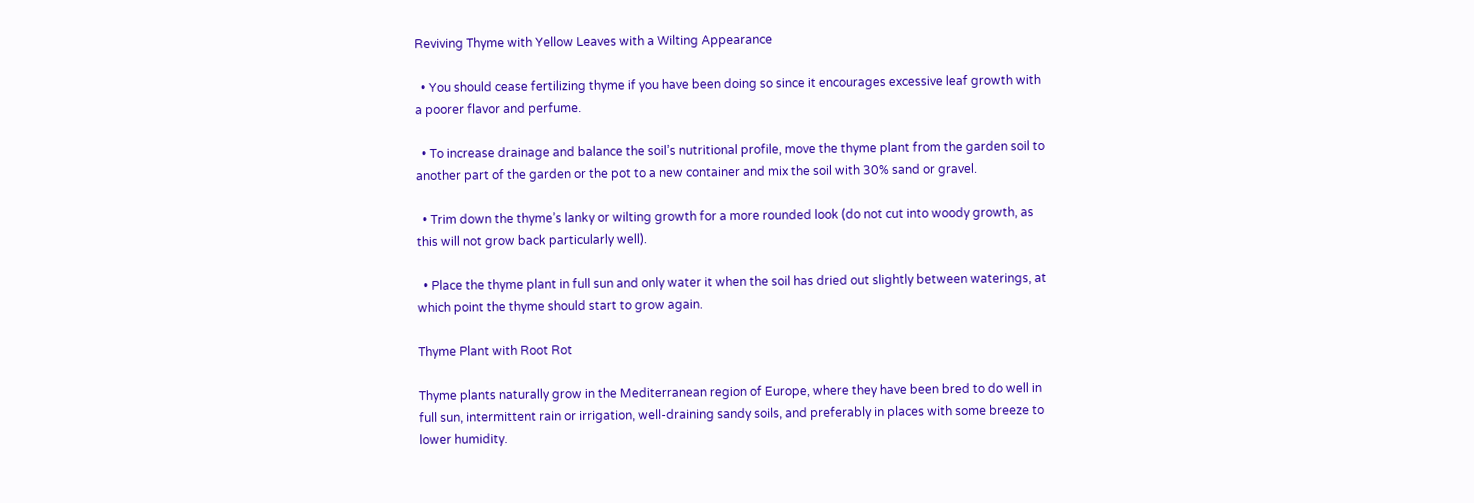Reviving Thyme with Yellow Leaves with a Wilting Appearance

  • You should cease fertilizing thyme if you have been doing so since it encourages excessive leaf growth with a poorer flavor and perfume.

  • To increase drainage and balance the soil’s nutritional profile, move the thyme plant from the garden soil to another part of the garden or the pot to a new container and mix the soil with 30% sand or gravel.

  • Trim down the thyme’s lanky or wilting growth for a more rounded look (do not cut into woody growth, as this will not grow back particularly well).

  • Place the thyme plant in full sun and only water it when the soil has dried out slightly between waterings, at which point the thyme should start to grow again.

Thyme Plant with Root Rot

Thyme plants naturally grow in the Mediterranean region of Europe, where they have been bred to do well in full sun, intermittent rain or irrigation, well-draining sandy soils, and preferably in places with some breeze to lower humidity.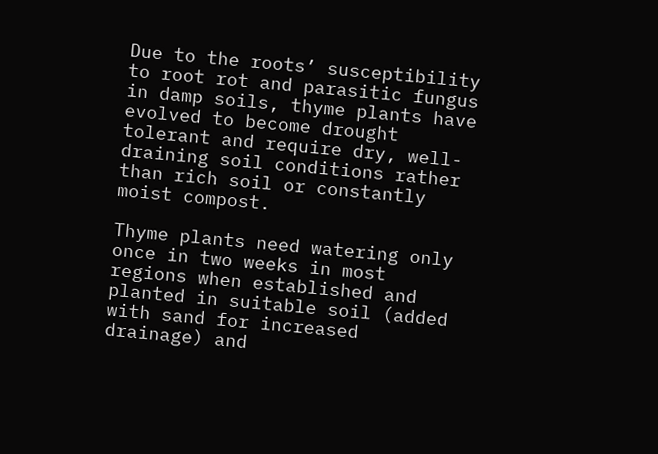Due to the roots’ susceptibility to root rot and parasitic fungus in damp soils, thyme plants have evolved to become drought tolerant and require dry, well-draining soil conditions rather than rich soil or constantly moist compost.

Thyme plants need watering only once in two weeks in most regions when established and planted in suitable soil (added with sand for increased drainage) and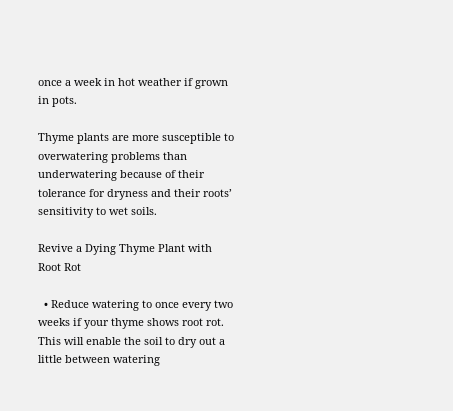once a week in hot weather if grown in pots.

Thyme plants are more susceptible to overwatering problems than underwatering because of their tolerance for dryness and their roots’ sensitivity to wet soils.

Revive a Dying Thyme Plant with Root Rot

  • Reduce watering to once every two weeks if your thyme shows root rot. This will enable the soil to dry out a little between watering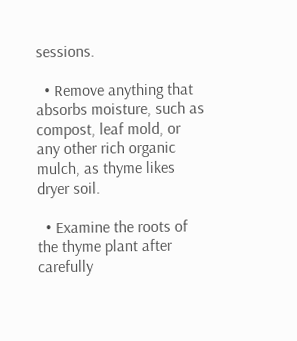sessions.

  • Remove anything that absorbs moisture, such as compost, leaf mold, or any other rich organic mulch, as thyme likes dryer soil.

  • Examine the roots of the thyme plant after carefully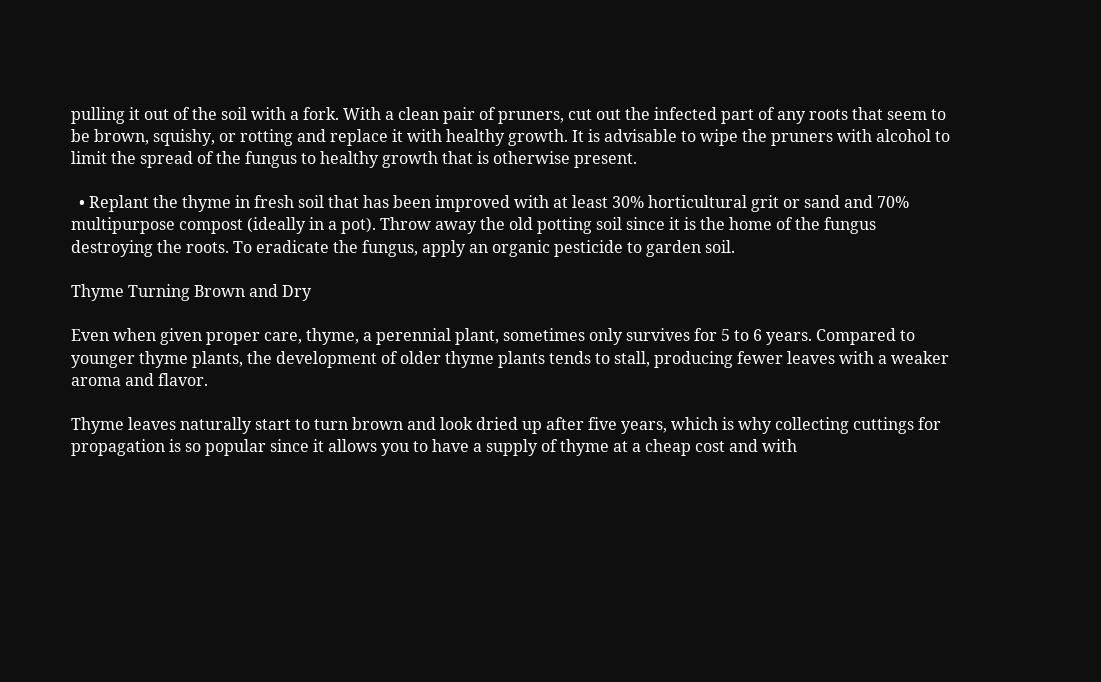pulling it out of the soil with a fork. With a clean pair of pruners, cut out the infected part of any roots that seem to be brown, squishy, or rotting and replace it with healthy growth. It is advisable to wipe the pruners with alcohol to limit the spread of the fungus to healthy growth that is otherwise present.

  • Replant the thyme in fresh soil that has been improved with at least 30% horticultural grit or sand and 70% multipurpose compost (ideally in a pot). Throw away the old potting soil since it is the home of the fungus destroying the roots. To eradicate the fungus, apply an organic pesticide to garden soil.

Thyme Turning Brown and Dry

Even when given proper care, thyme, a perennial plant, sometimes only survives for 5 to 6 years. Compared to younger thyme plants, the development of older thyme plants tends to stall, producing fewer leaves with a weaker aroma and flavor.

Thyme leaves naturally start to turn brown and look dried up after five years, which is why collecting cuttings for propagation is so popular since it allows you to have a supply of thyme at a cheap cost and with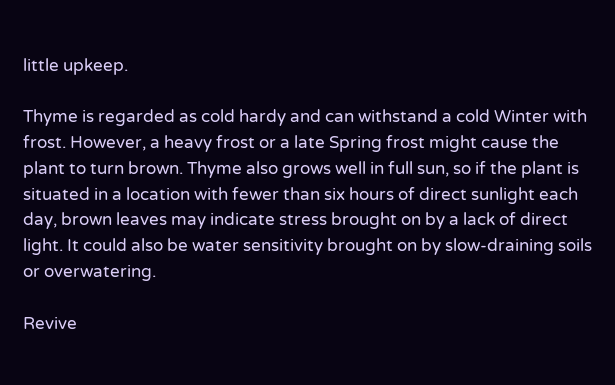little upkeep.

Thyme is regarded as cold hardy and can withstand a cold Winter with frost. However, a heavy frost or a late Spring frost might cause the plant to turn brown. Thyme also grows well in full sun, so if the plant is situated in a location with fewer than six hours of direct sunlight each day, brown leaves may indicate stress brought on by a lack of direct light. It could also be water sensitivity brought on by slow-draining soils or overwatering.

Revive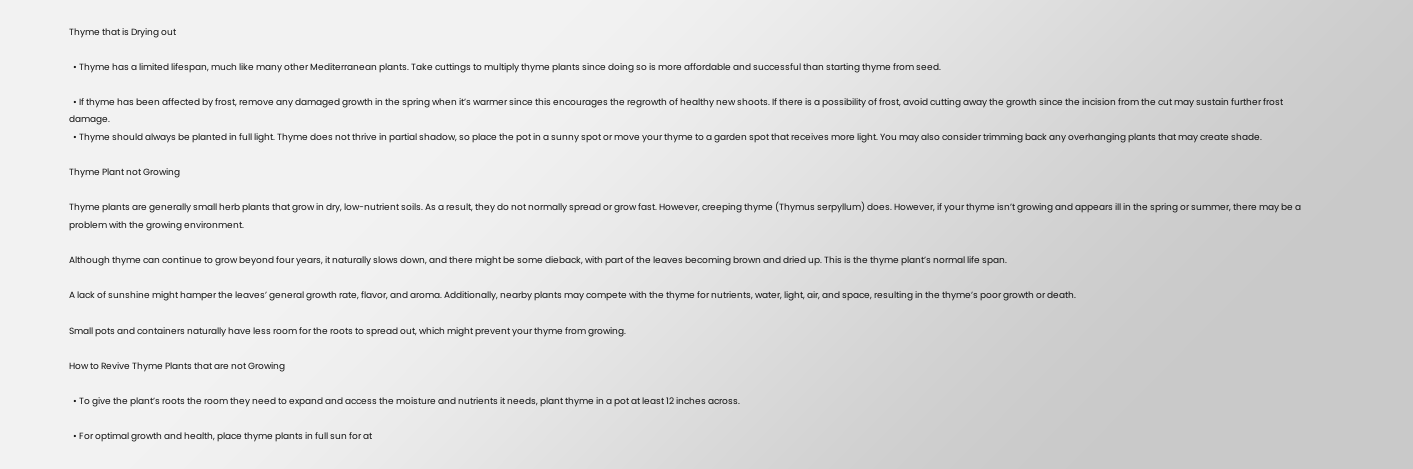Thyme that is Drying out

  • Thyme has a limited lifespan, much like many other Mediterranean plants. Take cuttings to multiply thyme plants since doing so is more affordable and successful than starting thyme from seed.

  • If thyme has been affected by frost, remove any damaged growth in the spring when it’s warmer since this encourages the regrowth of healthy new shoots. If there is a possibility of frost, avoid cutting away the growth since the incision from the cut may sustain further frost damage.
  • Thyme should always be planted in full light. Thyme does not thrive in partial shadow, so place the pot in a sunny spot or move your thyme to a garden spot that receives more light. You may also consider trimming back any overhanging plants that may create shade.

Thyme Plant not Growing

Thyme plants are generally small herb plants that grow in dry, low-nutrient soils. As a result, they do not normally spread or grow fast. However, creeping thyme (Thymus serpyllum) does. However, if your thyme isn’t growing and appears ill in the spring or summer, there may be a problem with the growing environment.

Although thyme can continue to grow beyond four years, it naturally slows down, and there might be some dieback, with part of the leaves becoming brown and dried up. This is the thyme plant’s normal life span.

A lack of sunshine might hamper the leaves’ general growth rate, flavor, and aroma. Additionally, nearby plants may compete with the thyme for nutrients, water, light, air, and space, resulting in the thyme’s poor growth or death.

Small pots and containers naturally have less room for the roots to spread out, which might prevent your thyme from growing.

How to Revive Thyme Plants that are not Growing

  • To give the plant’s roots the room they need to expand and access the moisture and nutrients it needs, plant thyme in a pot at least 12 inches across.

  • For optimal growth and health, place thyme plants in full sun for at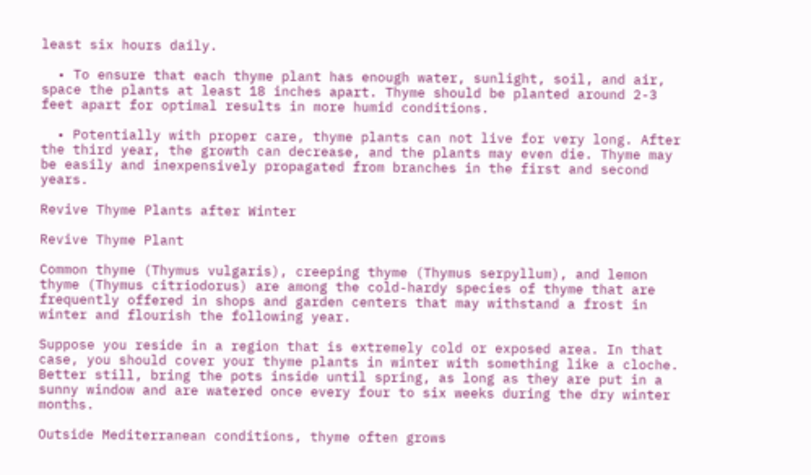least six hours daily.

  • To ensure that each thyme plant has enough water, sunlight, soil, and air, space the plants at least 18 inches apart. Thyme should be planted around 2-3 feet apart for optimal results in more humid conditions.

  • Potentially with proper care, thyme plants can not live for very long. After the third year, the growth can decrease, and the plants may even die. Thyme may be easily and inexpensively propagated from branches in the first and second years.

Revive Thyme Plants after Winter

Revive Thyme Plant

Common thyme (Thymus vulgaris), creeping thyme (Thymus serpyllum), and lemon thyme (Thymus citriodorus) are among the cold-hardy species of thyme that are frequently offered in shops and garden centers that may withstand a frost in winter and flourish the following year.

Suppose you reside in a region that is extremely cold or exposed area. In that case, you should cover your thyme plants in winter with something like a cloche. Better still, bring the pots inside until spring, as long as they are put in a sunny window and are watered once every four to six weeks during the dry winter months.

Outside Mediterranean conditions, thyme often grows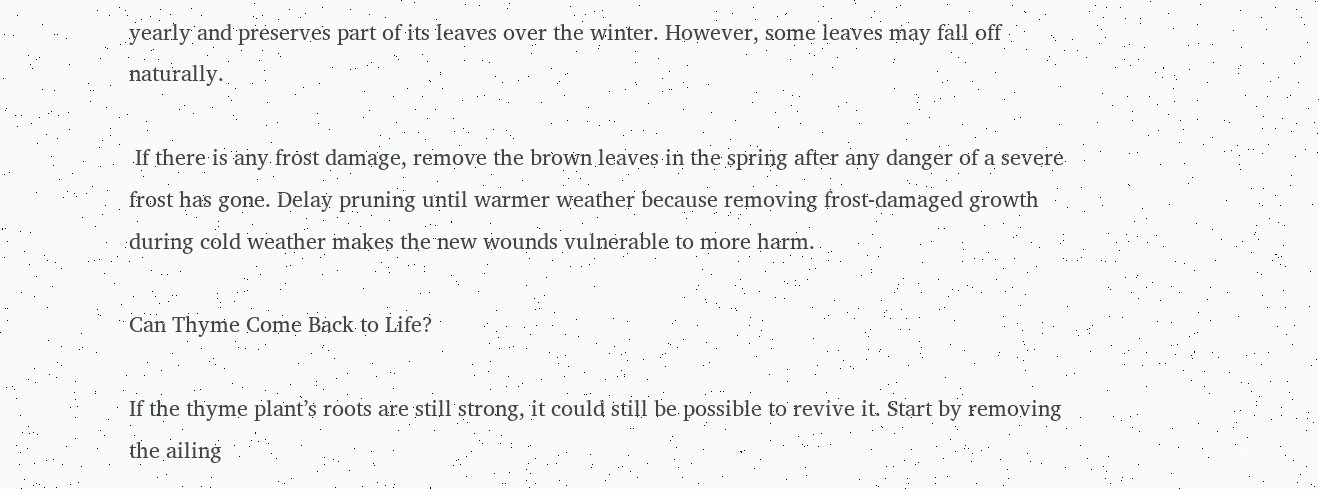yearly and preserves part of its leaves over the winter. However, some leaves may fall off naturally.

 If there is any frost damage, remove the brown leaves in the spring after any danger of a severe frost has gone. Delay pruning until warmer weather because removing frost-damaged growth during cold weather makes the new wounds vulnerable to more harm.

Can Thyme Come Back to Life?

If the thyme plant’s roots are still strong, it could still be possible to revive it. Start by removing the ailing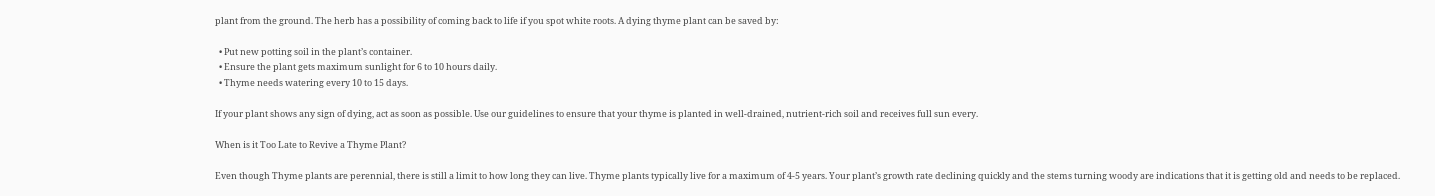plant from the ground. The herb has a possibility of coming back to life if you spot white roots. A dying thyme plant can be saved by:

  • Put new potting soil in the plant’s container.
  • Ensure the plant gets maximum sunlight for 6 to 10 hours daily.
  • Thyme needs watering every 10 to 15 days.

If your plant shows any sign of dying, act as soon as possible. Use our guidelines to ensure that your thyme is planted in well-drained, nutrient-rich soil and receives full sun every.

When is it Too Late to Revive a Thyme Plant?

Even though Thyme plants are perennial, there is still a limit to how long they can live. Thyme plants typically live for a maximum of 4-5 years. Your plant’s growth rate declining quickly and the stems turning woody are indications that it is getting old and needs to be replaced.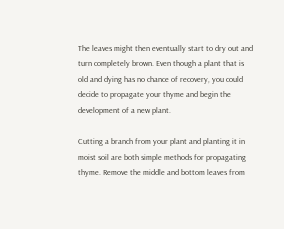The leaves might then eventually start to dry out and turn completely brown. Even though a plant that is old and dying has no chance of recovery, you could decide to propagate your thyme and begin the development of a new plant.

Cutting a branch from your plant and planting it in moist soil are both simple methods for propagating thyme. Remove the middle and bottom leaves from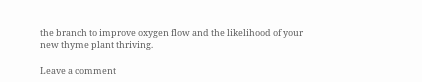the branch to improve oxygen flow and the likelihood of your new thyme plant thriving.

Leave a comment